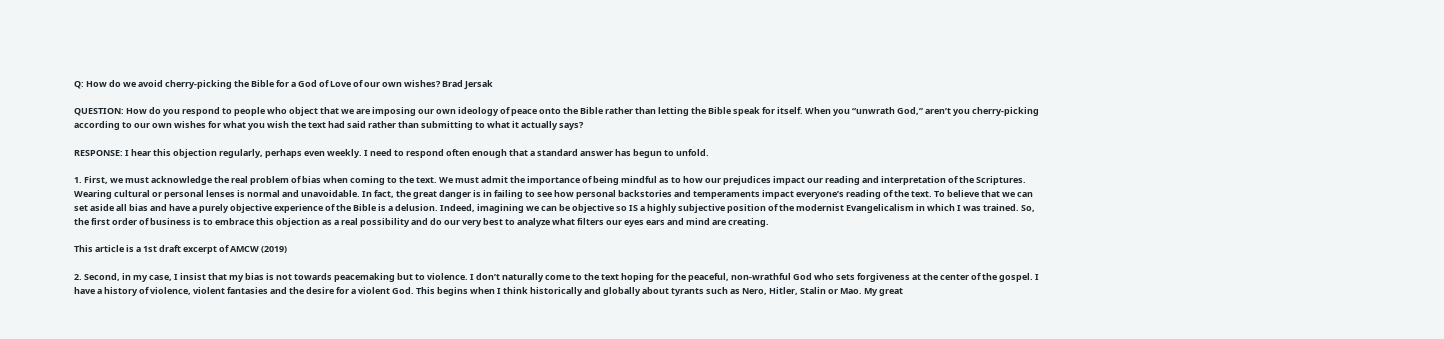Q: How do we avoid cherry-picking the Bible for a God of Love of our own wishes? Brad Jersak

QUESTION: How do you respond to people who object that we are imposing our own ideology of peace onto the Bible rather than letting the Bible speak for itself. When you “unwrath God,” aren’t you cherry-picking according to our own wishes for what you wish the text had said rather than submitting to what it actually says?

RESPONSE: I hear this objection regularly, perhaps even weekly. I need to respond often enough that a standard answer has begun to unfold.

1. First, we must acknowledge the real problem of bias when coming to the text. We must admit the importance of being mindful as to how our prejudices impact our reading and interpretation of the Scriptures. Wearing cultural or personal lenses is normal and unavoidable. In fact, the great danger is in failing to see how personal backstories and temperaments impact everyone’s reading of the text. To believe that we can set aside all bias and have a purely objective experience of the Bible is a delusion. Indeed, imagining we can be objective so IS a highly subjective position of the modernist Evangelicalism in which I was trained. So, the first order of business is to embrace this objection as a real possibility and do our very best to analyze what filters our eyes ears and mind are creating.

This article is a 1st draft excerpt of AMCW (2019)

2. Second, in my case, I insist that my bias is not towards peacemaking but to violence. I don’t naturally come to the text hoping for the peaceful, non-wrathful God who sets forgiveness at the center of the gospel. I have a history of violence, violent fantasies and the desire for a violent God. This begins when I think historically and globally about tyrants such as Nero, Hitler, Stalin or Mao. My great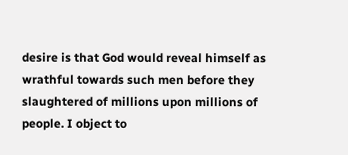desire is that God would reveal himself as wrathful towards such men before they slaughtered of millions upon millions of people. I object to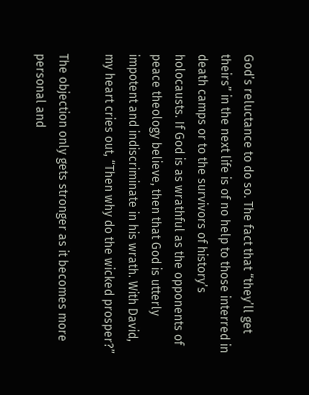God’s reluctance to do so. The fact that “they’ll get theirs” in the next life is of no help to those interred in death camps or to the survivors of history’s holocausts. If God is as wrathful as the opponents of peace theology believe, then that God is utterly impotent and indiscriminate in his wrath. With David, my heart cries out, “Then why do the wicked prosper?”

The objection only gets stronger as it becomes more personal and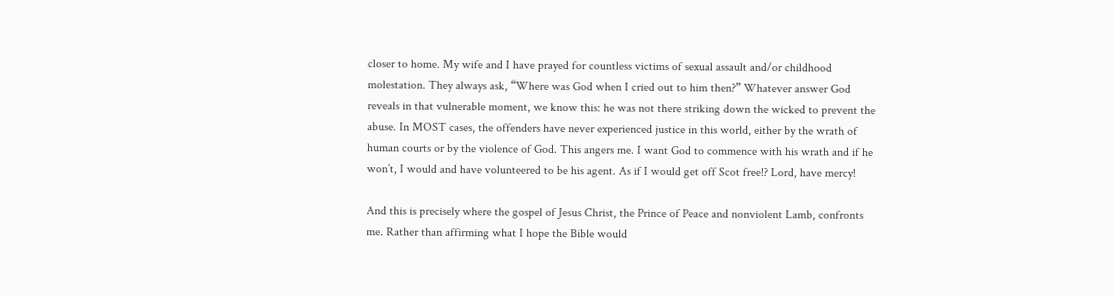closer to home. My wife and I have prayed for countless victims of sexual assault and/or childhood molestation. They always ask, “Where was God when I cried out to him then?” Whatever answer God reveals in that vulnerable moment, we know this: he was not there striking down the wicked to prevent the abuse. In MOST cases, the offenders have never experienced justice in this world, either by the wrath of human courts or by the violence of God. This angers me. I want God to commence with his wrath and if he won’t, I would and have volunteered to be his agent. As if I would get off Scot free!? Lord, have mercy!

And this is precisely where the gospel of Jesus Christ, the Prince of Peace and nonviolent Lamb, confronts me. Rather than affirming what I hope the Bible would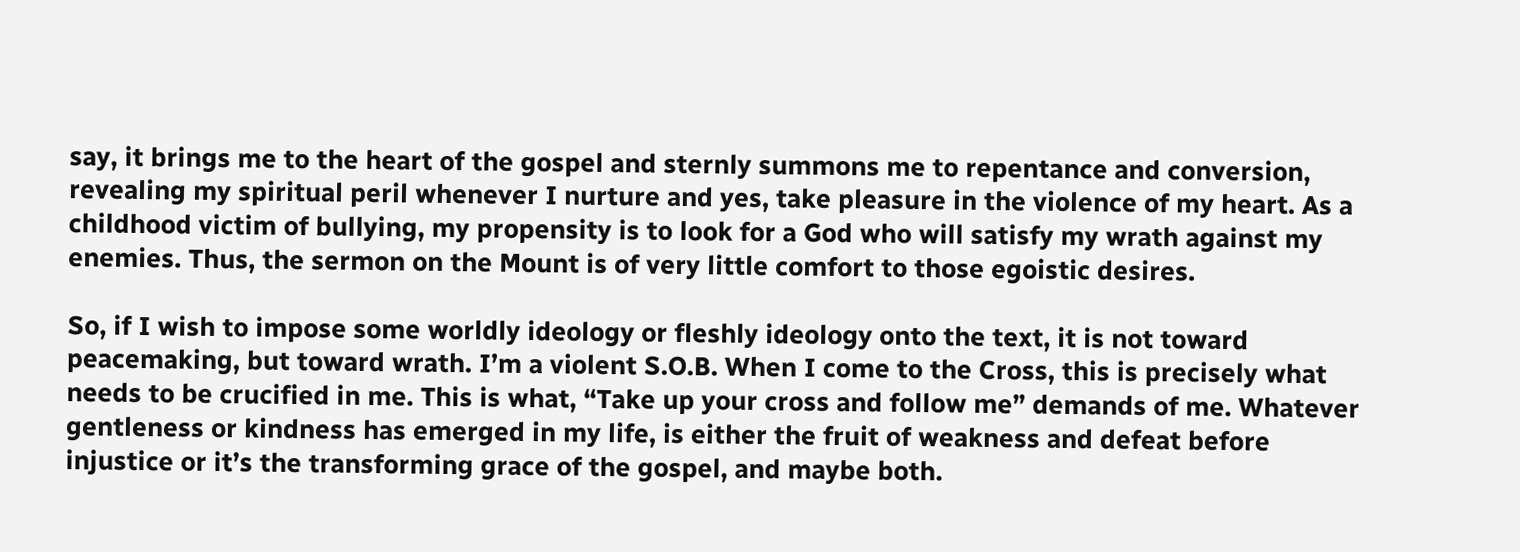say, it brings me to the heart of the gospel and sternly summons me to repentance and conversion, revealing my spiritual peril whenever I nurture and yes, take pleasure in the violence of my heart. As a childhood victim of bullying, my propensity is to look for a God who will satisfy my wrath against my enemies. Thus, the sermon on the Mount is of very little comfort to those egoistic desires.

So, if I wish to impose some worldly ideology or fleshly ideology onto the text, it is not toward peacemaking, but toward wrath. I’m a violent S.O.B. When I come to the Cross, this is precisely what needs to be crucified in me. This is what, “Take up your cross and follow me” demands of me. Whatever gentleness or kindness has emerged in my life, is either the fruit of weakness and defeat before injustice or it’s the transforming grace of the gospel, and maybe both.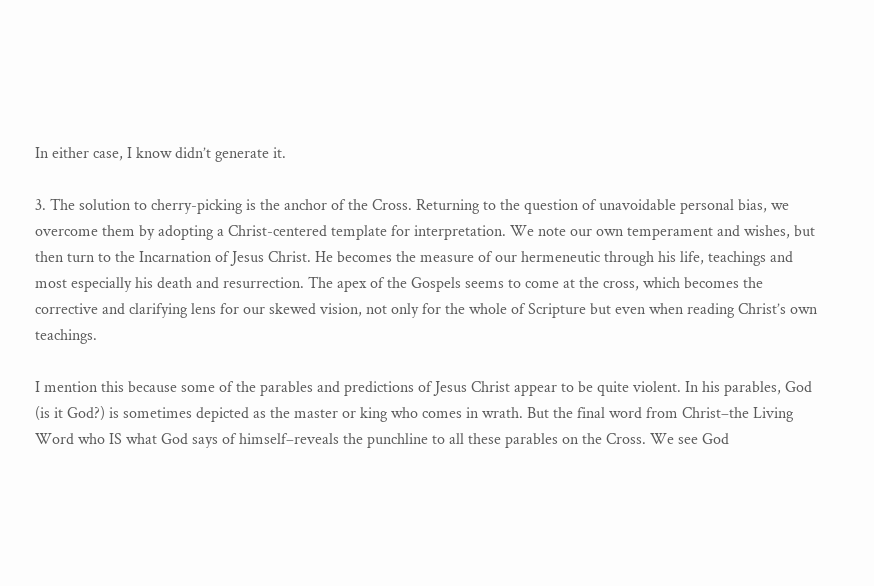In either case, I know didn’t generate it.

3. The solution to cherry-picking is the anchor of the Cross. Returning to the question of unavoidable personal bias, we overcome them by adopting a Christ-centered template for interpretation. We note our own temperament and wishes, but then turn to the Incarnation of Jesus Christ. He becomes the measure of our hermeneutic through his life, teachings and most especially his death and resurrection. The apex of the Gospels seems to come at the cross, which becomes the corrective and clarifying lens for our skewed vision, not only for the whole of Scripture but even when reading Christ’s own teachings.

I mention this because some of the parables and predictions of Jesus Christ appear to be quite violent. In his parables, God (is it God?) is sometimes depicted as the master or king who comes in wrath. But the final word from Christ–the Living Word who IS what God says of himself–reveals the punchline to all these parables on the Cross. We see God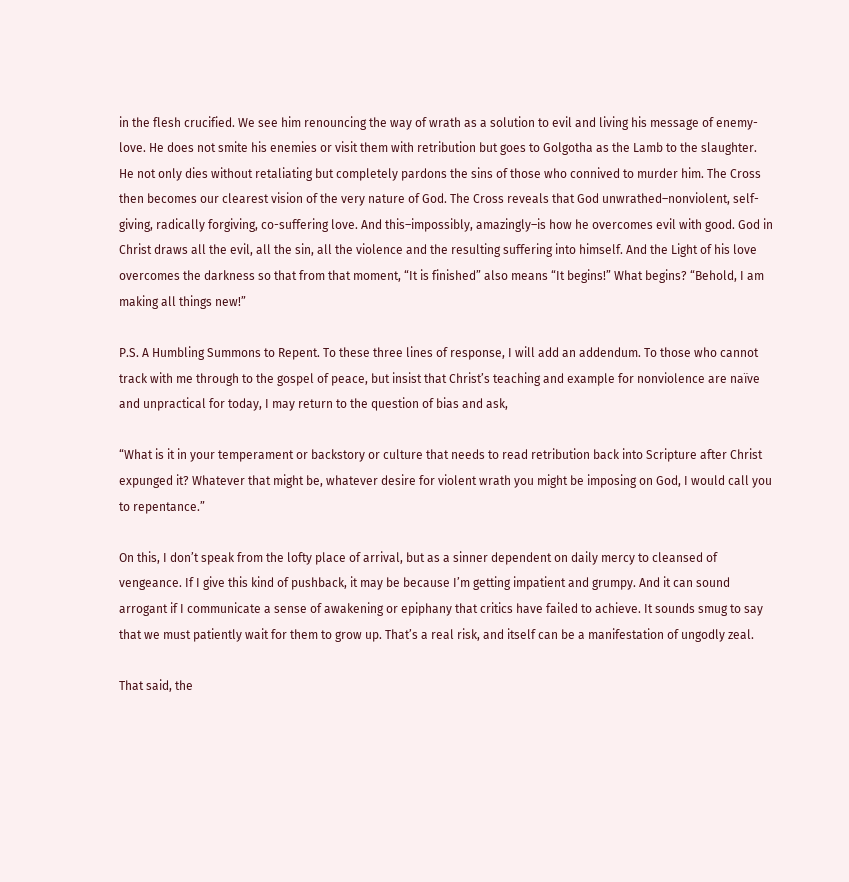in the flesh crucified. We see him renouncing the way of wrath as a solution to evil and living his message of enemy-love. He does not smite his enemies or visit them with retribution but goes to Golgotha as the Lamb to the slaughter. He not only dies without retaliating but completely pardons the sins of those who connived to murder him. The Cross then becomes our clearest vision of the very nature of God. The Cross reveals that God unwrathed–nonviolent, self-giving, radically forgiving, co-suffering love. And this–impossibly, amazingly–is how he overcomes evil with good. God in Christ draws all the evil, all the sin, all the violence and the resulting suffering into himself. And the Light of his love overcomes the darkness so that from that moment, “It is finished” also means “It begins!” What begins? “Behold, I am making all things new!”

P.S. A Humbling Summons to Repent. To these three lines of response, I will add an addendum. To those who cannot track with me through to the gospel of peace, but insist that Christ’s teaching and example for nonviolence are naïve and unpractical for today, I may return to the question of bias and ask,

“What is it in your temperament or backstory or culture that needs to read retribution back into Scripture after Christ expunged it? Whatever that might be, whatever desire for violent wrath you might be imposing on God, I would call you to repentance.”

On this, I don’t speak from the lofty place of arrival, but as a sinner dependent on daily mercy to cleansed of vengeance. If I give this kind of pushback, it may be because I’m getting impatient and grumpy. And it can sound arrogant if I communicate a sense of awakening or epiphany that critics have failed to achieve. It sounds smug to say that we must patiently wait for them to grow up. That’s a real risk, and itself can be a manifestation of ungodly zeal.

That said, the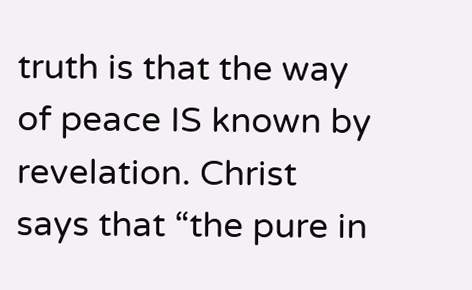truth is that the way of peace IS known by revelation. Christ says that “the pure in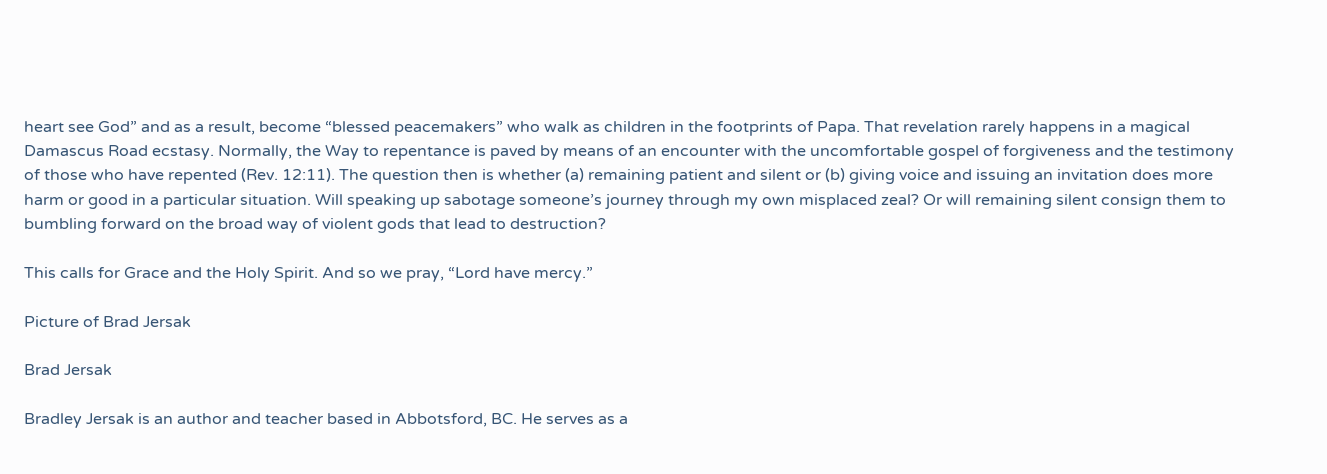heart see God” and as a result, become “blessed peacemakers” who walk as children in the footprints of Papa. That revelation rarely happens in a magical Damascus Road ecstasy. Normally, the Way to repentance is paved by means of an encounter with the uncomfortable gospel of forgiveness and the testimony of those who have repented (Rev. 12:11). The question then is whether (a) remaining patient and silent or (b) giving voice and issuing an invitation does more harm or good in a particular situation. Will speaking up sabotage someone’s journey through my own misplaced zeal? Or will remaining silent consign them to bumbling forward on the broad way of violent gods that lead to destruction?

This calls for Grace and the Holy Spirit. And so we pray, “Lord have mercy.”

Picture of Brad Jersak

Brad Jersak

Bradley Jersak is an author and teacher based in Abbotsford, BC. He serves as a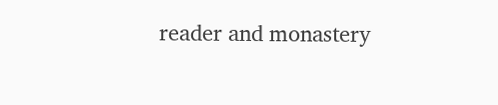reader and monastery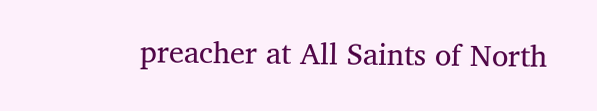preacher at All Saints of North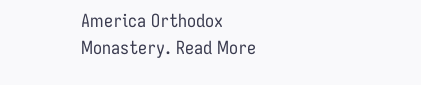America Orthodox Monastery. Read More